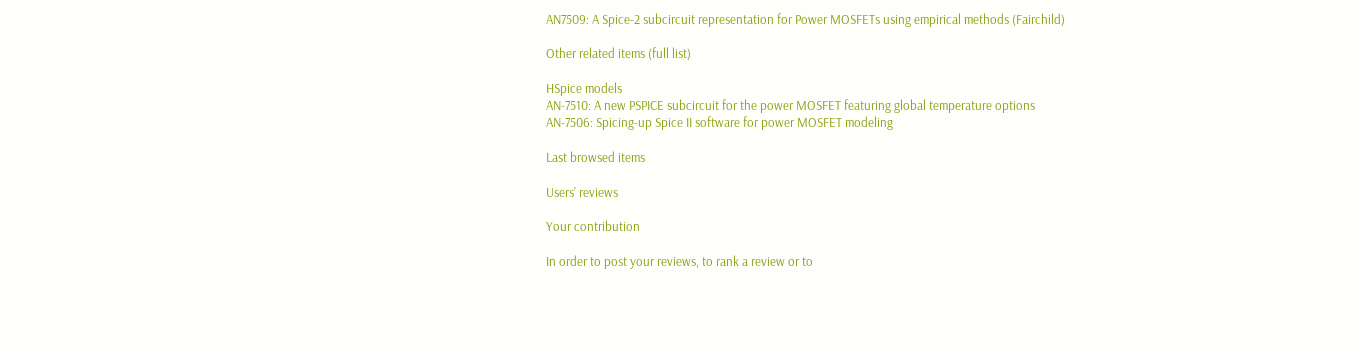AN7509: A Spice-2 subcircuit representation for Power MOSFETs using empirical methods (Fairchild)

Other related items (full list)

HSpice models
AN-7510: A new PSPICE subcircuit for the power MOSFET featuring global temperature options
AN-7506: Spicing-up Spice II software for power MOSFET modeling

Last browsed items

Users’ reviews

Your contribution

In order to post your reviews, to rank a review or to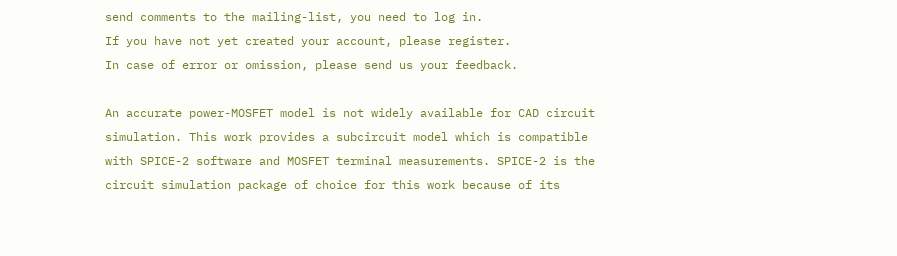send comments to the mailing-list, you need to log in.
If you have not yet created your account, please register.
In case of error or omission, please send us your feedback.

An accurate power-MOSFET model is not widely available for CAD circuit simulation. This work provides a subcircuit model which is compatible with SPICE-2 software and MOSFET terminal measurements. SPICE-2 is the circuit simulation package of choice for this work because of its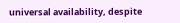universal availability, despite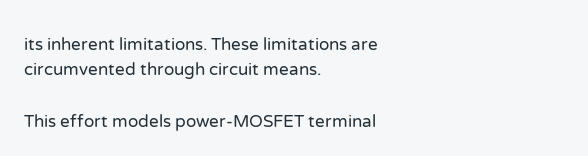its inherent limitations. These limitations are circumvented through circuit means.

This effort models power-MOSFET terminal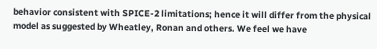behavior consistent with SPICE-2 limitations; hence it will differ from the physical model as suggested by Wheatley, Ronan and others. We feel we have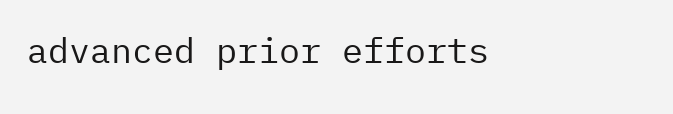advanced prior efforts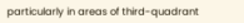particularly in areas of third-quadrant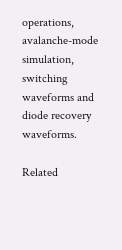operations, avalanche-mode simulation, switching waveforms and diode recovery waveforms.

Related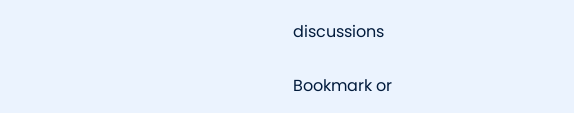discussions

Bookmark or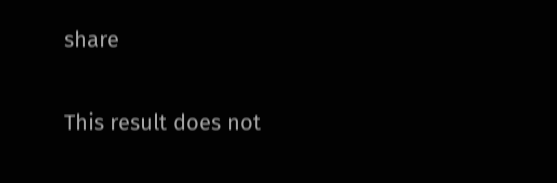share

This result does not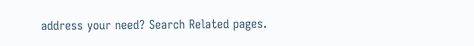address your need? Search Related pages.